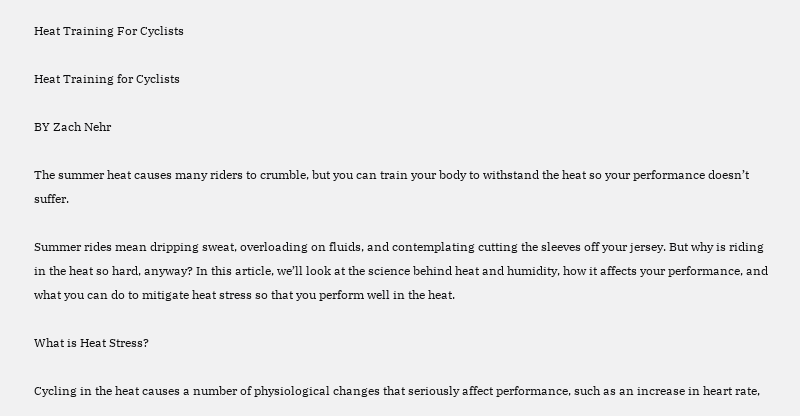Heat Training For Cyclists

Heat Training for Cyclists

BY Zach Nehr

The summer heat causes many riders to crumble, but you can train your body to withstand the heat so your performance doesn’t suffer.

Summer rides mean dripping sweat, overloading on fluids, and contemplating cutting the sleeves off your jersey. But why is riding in the heat so hard, anyway? In this article, we’ll look at the science behind heat and humidity, how it affects your performance, and what you can do to mitigate heat stress so that you perform well in the heat.

What is Heat Stress?

Cycling in the heat causes a number of physiological changes that seriously affect performance, such as an increase in heart rate,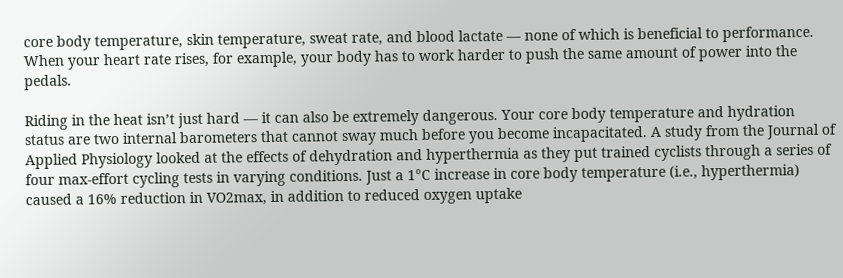core body temperature, skin temperature, sweat rate, and blood lactate — none of which is beneficial to performance. When your heart rate rises, for example, your body has to work harder to push the same amount of power into the pedals.

Riding in the heat isn’t just hard — it can also be extremely dangerous. Your core body temperature and hydration status are two internal barometers that cannot sway much before you become incapacitated. A study from the Journal of Applied Physiology looked at the effects of dehydration and hyperthermia as they put trained cyclists through a series of four max-effort cycling tests in varying conditions. Just a 1°C increase in core body temperature (i.e., hyperthermia) caused a 16% reduction in VO2max, in addition to reduced oxygen uptake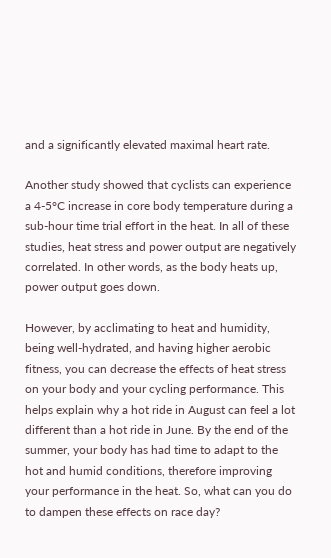and a significantly elevated maximal heart rate.

Another study showed that cyclists can experience a 4-5°C increase in core body temperature during a sub-hour time trial effort in the heat. In all of these studies, heat stress and power output are negatively correlated. In other words, as the body heats up, power output goes down.

However, by acclimating to heat and humidity, being well-hydrated, and having higher aerobic fitness, you can decrease the effects of heat stress on your body and your cycling performance. This helps explain why a hot ride in August can feel a lot different than a hot ride in June. By the end of the summer, your body has had time to adapt to the hot and humid conditions, therefore improving your performance in the heat. So, what can you do to dampen these effects on race day?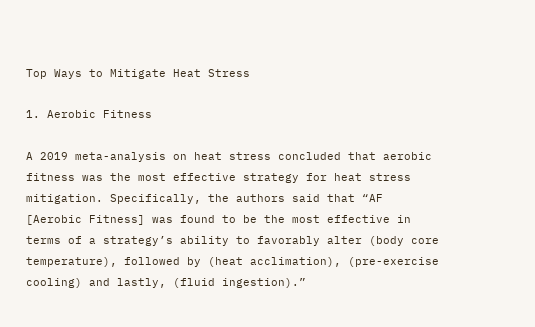Top Ways to Mitigate Heat Stress

1. Aerobic Fitness

A 2019 meta-analysis on heat stress concluded that aerobic fitness was the most effective strategy for heat stress mitigation. Specifically, the authors said that “AF [Aerobic Fitness] was found to be the most effective in terms of a strategy’s ability to favorably alter (body core temperature), followed by (heat acclimation), (pre-exercise cooling) and lastly, (fluid ingestion).”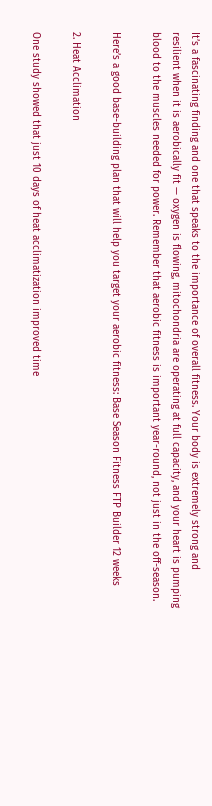It’s a fascinating finding and one that speaks to the importance of overall fitness. Your body is extremely strong and resilient when it is aerobically fit — oxygen is flowing, mitochondria are operating at full capacity, and your heart is pumping blood to the muscles needed for power. Remember that aerobic fitness is important year-round, not just in the off-season.

Here’s a good base-building plan that will help you target your aerobic fitness: Base Season Fitness FTP Builder 12 weeks

2. Heat Acclimation

One study showed that just 10 days of heat acclimatization improved time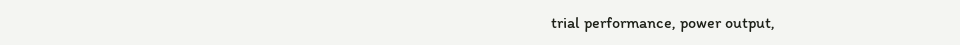trial performance, power output,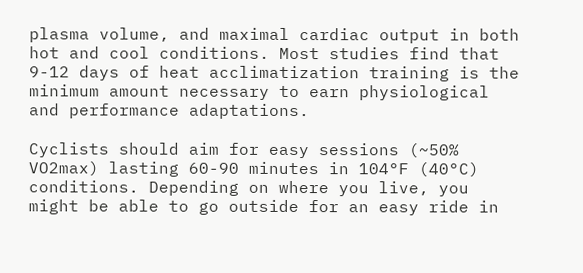plasma volume, and maximal cardiac output in both hot and cool conditions. Most studies find that 9-12 days of heat acclimatization training is the minimum amount necessary to earn physiological and performance adaptations.

Cyclists should aim for easy sessions (~50% VO2max) lasting 60-90 minutes in 104°F (40°C) conditions. Depending on where you live, you might be able to go outside for an easy ride in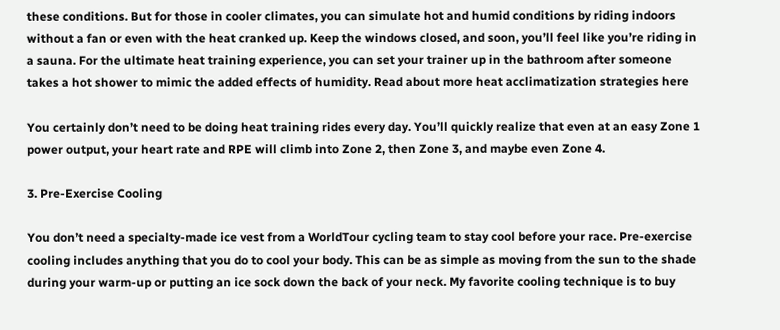these conditions. But for those in cooler climates, you can simulate hot and humid conditions by riding indoors without a fan or even with the heat cranked up. Keep the windows closed, and soon, you’ll feel like you’re riding in a sauna. For the ultimate heat training experience, you can set your trainer up in the bathroom after someone takes a hot shower to mimic the added effects of humidity. Read about more heat acclimatization strategies here

You certainly don’t need to be doing heat training rides every day. You’ll quickly realize that even at an easy Zone 1 power output, your heart rate and RPE will climb into Zone 2, then Zone 3, and maybe even Zone 4.

3. Pre-Exercise Cooling

You don’t need a specialty-made ice vest from a WorldTour cycling team to stay cool before your race. Pre-exercise cooling includes anything that you do to cool your body. This can be as simple as moving from the sun to the shade during your warm-up or putting an ice sock down the back of your neck. My favorite cooling technique is to buy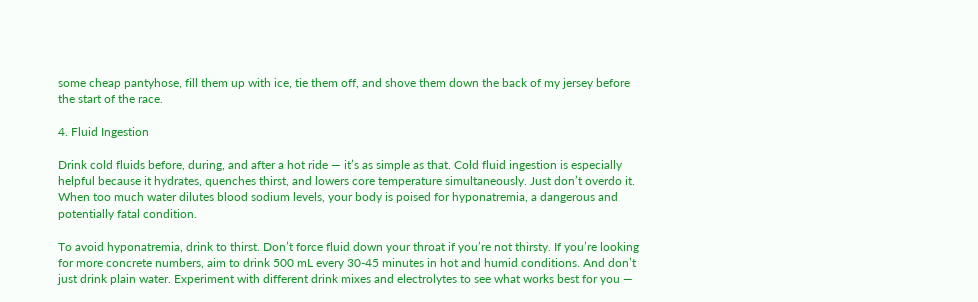some cheap pantyhose, fill them up with ice, tie them off, and shove them down the back of my jersey before the start of the race.

4. Fluid Ingestion

Drink cold fluids before, during, and after a hot ride — it’s as simple as that. Cold fluid ingestion is especially helpful because it hydrates, quenches thirst, and lowers core temperature simultaneously. Just don’t overdo it. When too much water dilutes blood sodium levels, your body is poised for hyponatremia, a dangerous and potentially fatal condition.

To avoid hyponatremia, drink to thirst. Don’t force fluid down your throat if you’re not thirsty. If you’re looking for more concrete numbers, aim to drink 500 mL every 30-45 minutes in hot and humid conditions. And don’t just drink plain water. Experiment with different drink mixes and electrolytes to see what works best for you —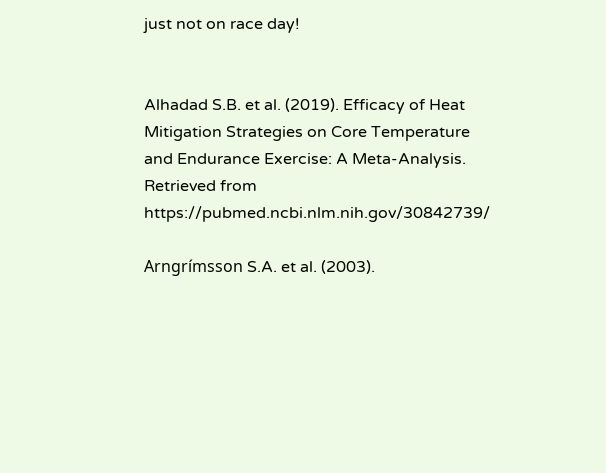just not on race day!


Alhadad S.B. et al. (2019). Efficacy of Heat Mitigation Strategies on Core Temperature and Endurance Exercise: A Meta-Analysis. Retrieved from https://pubmed.ncbi.nlm.nih.gov/30842739/

Arngrímsson S.A. et al. (2003).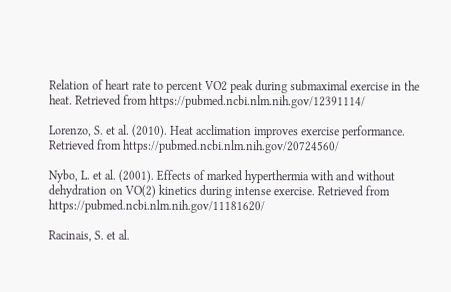Relation of heart rate to percent VO2 peak during submaximal exercise in the heat. Retrieved from https://pubmed.ncbi.nlm.nih.gov/12391114/

Lorenzo, S. et al. (2010). Heat acclimation improves exercise performance. Retrieved from https://pubmed.ncbi.nlm.nih.gov/20724560/

Nybo, L. et al. (2001). Effects of marked hyperthermia with and without dehydration on VO(2) kinetics during intense exercise. Retrieved from https://pubmed.ncbi.nlm.nih.gov/11181620/

Racinais, S. et al.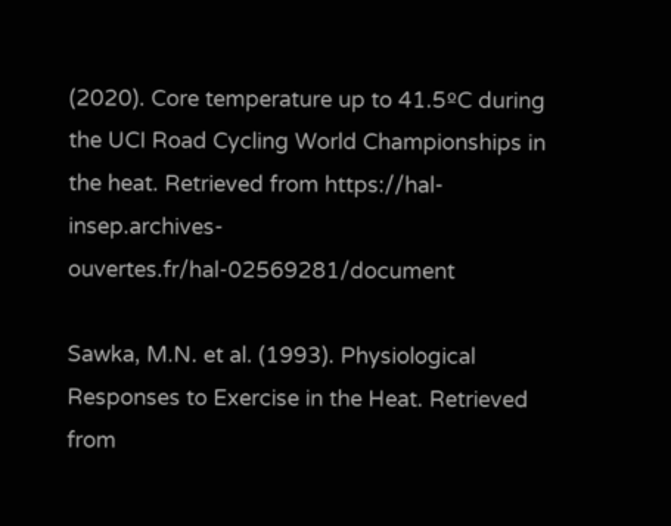(2020). Core temperature up to 41.5ºC during the UCI Road Cycling World Championships in the heat. Retrieved from https://hal-insep.archives-ouvertes.fr/hal-02569281/document

Sawka, M.N. et al. (1993). Physiological Responses to Exercise in the Heat. Retrieved from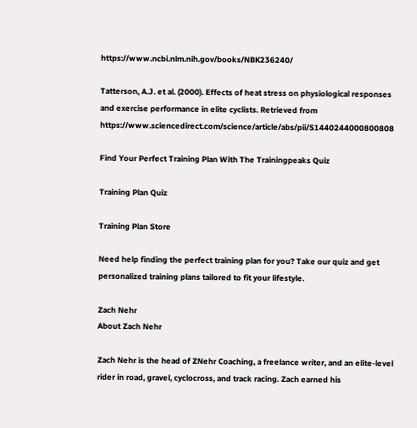https://www.ncbi.nlm.nih.gov/books/NBK236240/

Tatterson, A.J. et al. (2000). Effects of heat stress on physiological responses and exercise performance in elite cyclists. Retrieved from https://www.sciencedirect.com/science/article/abs/pii/S1440244000800808

Find Your Perfect Training Plan With The Trainingpeaks Quiz

Training Plan Quiz

Training Plan Store

Need help finding the perfect training plan for you? Take our quiz and get personalized training plans tailored to fit your lifestyle.

Zach Nehr
About Zach Nehr

Zach Nehr is the head of ZNehr Coaching, a freelance writer, and an elite-level rider in road, gravel, cyclocross, and track racing. Zach earned his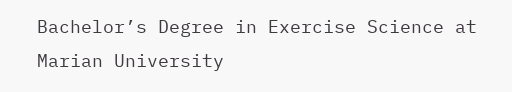Bachelor’s Degree in Exercise Science at Marian University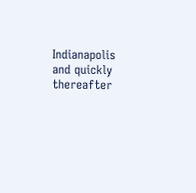Indianapolis and quickly thereafter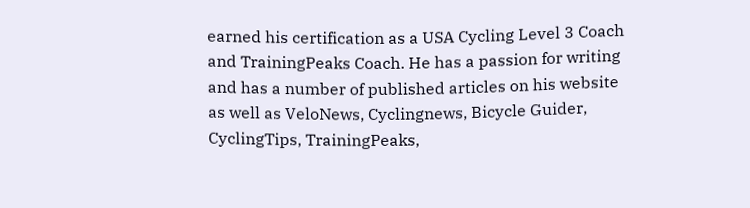earned his certification as a USA Cycling Level 3 Coach and TrainingPeaks Coach. He has a passion for writing and has a number of published articles on his website as well as VeloNews, Cyclingnews, Bicycle Guider, CyclingTips, TrainingPeaks,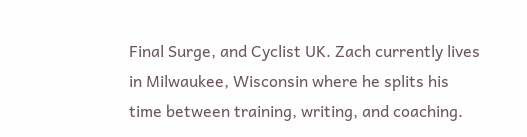Final Surge, and Cyclist UK. Zach currently lives in Milwaukee, Wisconsin where he splits his time between training, writing, and coaching.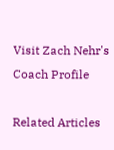Visit Zach Nehr's Coach Profile

Related Articles